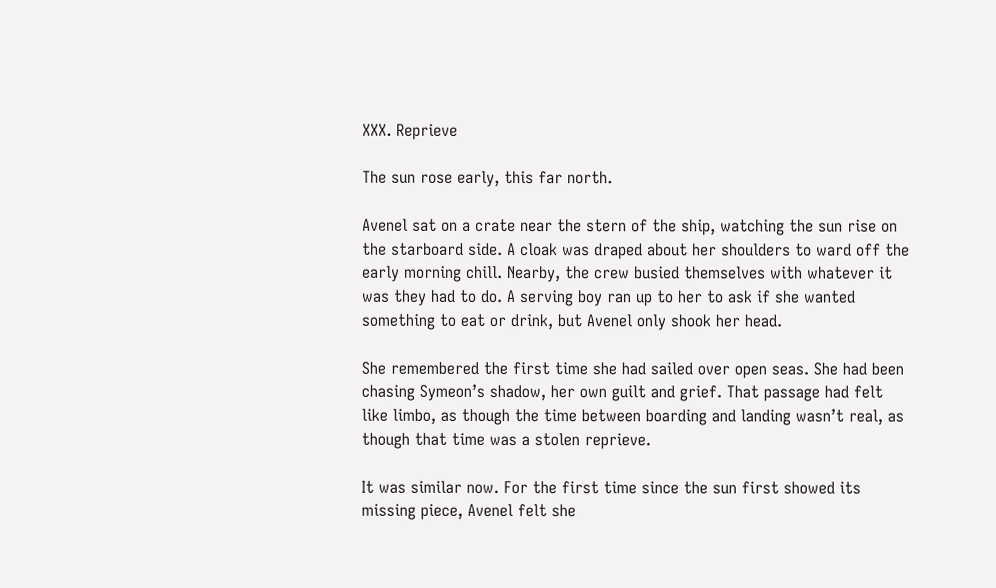XXX. Reprieve

The sun rose early, this far north.

Avenel sat on a crate near the stern of the ship, watching the sun rise on the starboard side. A cloak was draped about her shoulders to ward off the early morning chill. Nearby, the crew busied themselves with whatever it was they had to do. A serving boy ran up to her to ask if she wanted something to eat or drink, but Avenel only shook her head.

She remembered the first time she had sailed over open seas. She had been chasing Symeon’s shadow, her own guilt and grief. That passage had felt like limbo, as though the time between boarding and landing wasn’t real, as though that time was a stolen reprieve.

It was similar now. For the first time since the sun first showed its missing piece, Avenel felt she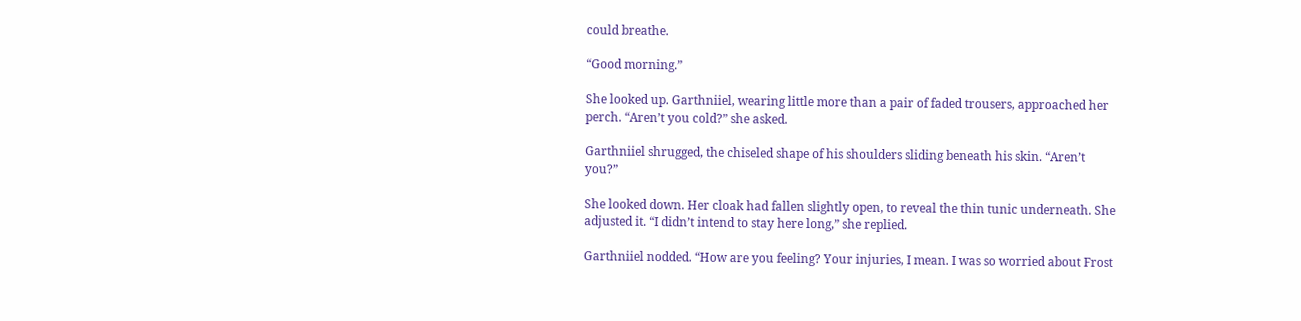could breathe.

“Good morning.”

She looked up. Garthniiel, wearing little more than a pair of faded trousers, approached her perch. “Aren’t you cold?” she asked.

Garthniiel shrugged, the chiseled shape of his shoulders sliding beneath his skin. “Aren’t you?”

She looked down. Her cloak had fallen slightly open, to reveal the thin tunic underneath. She adjusted it. “I didn’t intend to stay here long,” she replied.

Garthniiel nodded. “How are you feeling? Your injuries, I mean. I was so worried about Frost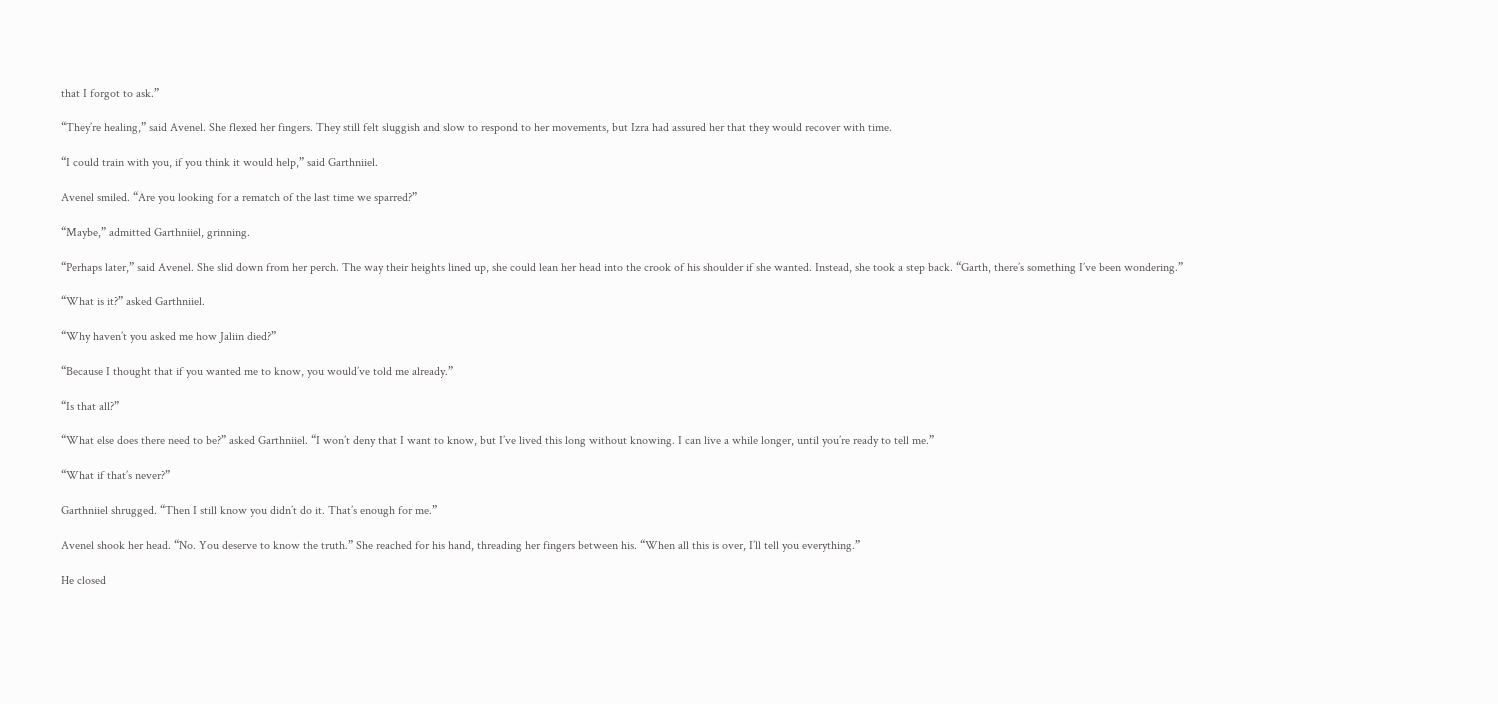that I forgot to ask.”

“They’re healing,” said Avenel. She flexed her fingers. They still felt sluggish and slow to respond to her movements, but Izra had assured her that they would recover with time.

“I could train with you, if you think it would help,” said Garthniiel.

Avenel smiled. “Are you looking for a rematch of the last time we sparred?”

“Maybe,” admitted Garthniiel, grinning.

“Perhaps later,” said Avenel. She slid down from her perch. The way their heights lined up, she could lean her head into the crook of his shoulder if she wanted. Instead, she took a step back. “Garth, there’s something I’ve been wondering.”

“What is it?” asked Garthniiel.

“Why haven’t you asked me how Jaliin died?”

“Because I thought that if you wanted me to know, you would’ve told me already.”

“Is that all?”

“What else does there need to be?” asked Garthniiel. “I won’t deny that I want to know, but I’ve lived this long without knowing. I can live a while longer, until you’re ready to tell me.”

“What if that’s never?”

Garthniiel shrugged. “Then I still know you didn’t do it. That’s enough for me.”

Avenel shook her head. “No. You deserve to know the truth.” She reached for his hand, threading her fingers between his. “When all this is over, I’ll tell you everything.”

He closed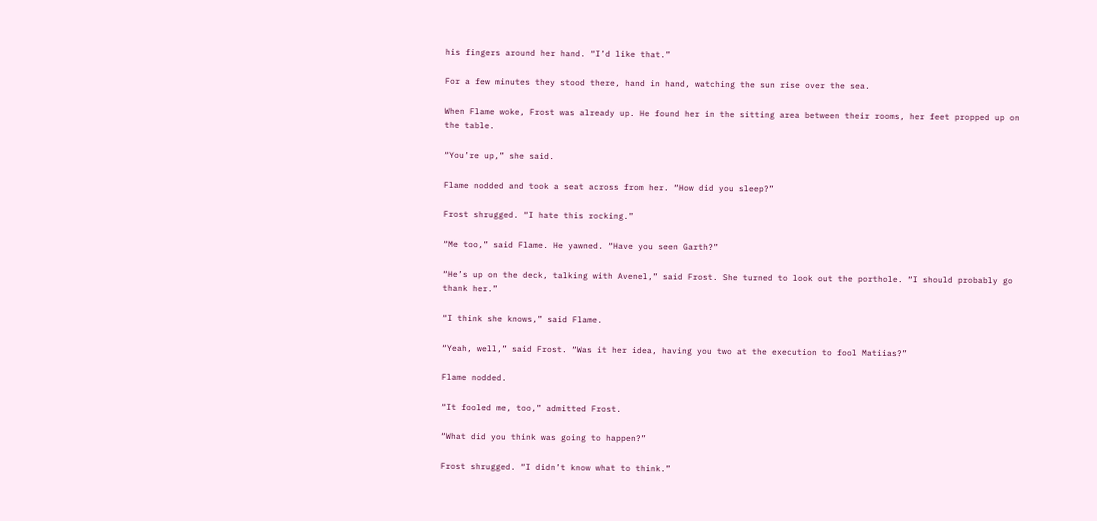his fingers around her hand. “I’d like that.”

For a few minutes they stood there, hand in hand, watching the sun rise over the sea.

When Flame woke, Frost was already up. He found her in the sitting area between their rooms, her feet propped up on the table.

“You’re up,” she said.

Flame nodded and took a seat across from her. “How did you sleep?”

Frost shrugged. “I hate this rocking.”

“Me too,” said Flame. He yawned. “Have you seen Garth?”

“He’s up on the deck, talking with Avenel,” said Frost. She turned to look out the porthole. “I should probably go thank her.”

“I think she knows,” said Flame.

“Yeah, well,” said Frost. “Was it her idea, having you two at the execution to fool Matiias?”

Flame nodded.

“It fooled me, too,” admitted Frost.

“What did you think was going to happen?”

Frost shrugged. “I didn’t know what to think.”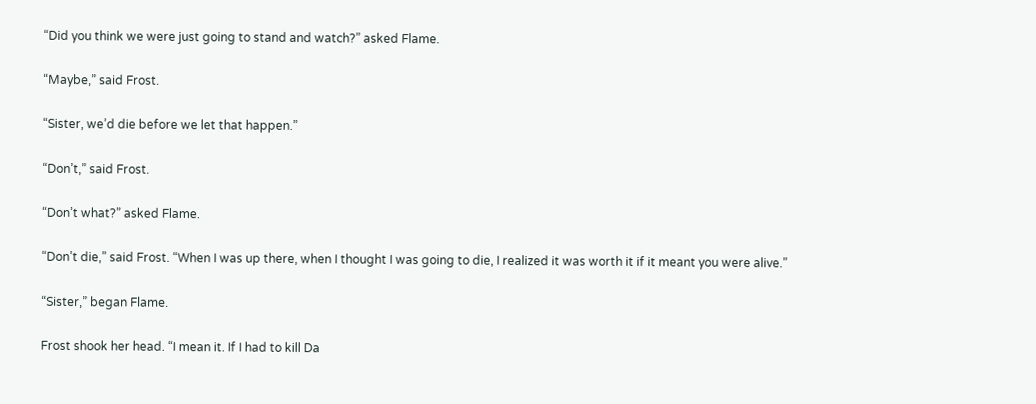“Did you think we were just going to stand and watch?” asked Flame.

“Maybe,” said Frost.

“Sister, we’d die before we let that happen.”

“Don’t,” said Frost.

“Don’t what?” asked Flame.

“Don’t die,” said Frost. “When I was up there, when I thought I was going to die, I realized it was worth it if it meant you were alive.”

“Sister,” began Flame.

Frost shook her head. “I mean it. If I had to kill Da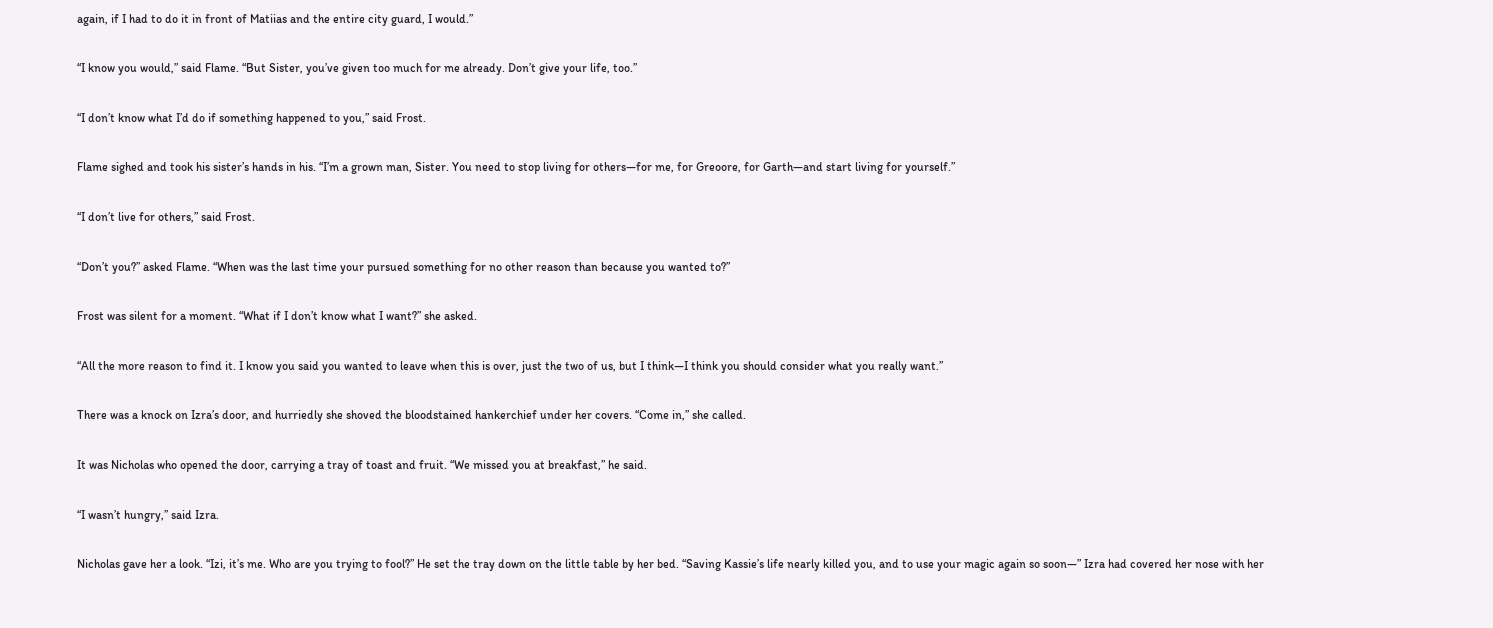again, if I had to do it in front of Matiias and the entire city guard, I would.”

“I know you would,” said Flame. “But Sister, you’ve given too much for me already. Don’t give your life, too.”

“I don’t know what I’d do if something happened to you,” said Frost.

Flame sighed and took his sister’s hands in his. “I’m a grown man, Sister. You need to stop living for others—for me, for Greoore, for Garth—and start living for yourself.”

“I don’t live for others,” said Frost.

“Don’t you?” asked Flame. “When was the last time your pursued something for no other reason than because you wanted to?”

Frost was silent for a moment. “What if I don’t know what I want?” she asked.

“All the more reason to find it. I know you said you wanted to leave when this is over, just the two of us, but I think—I think you should consider what you really want.”

There was a knock on Izra’s door, and hurriedly she shoved the bloodstained hankerchief under her covers. “Come in,” she called.

It was Nicholas who opened the door, carrying a tray of toast and fruit. “We missed you at breakfast,” he said.

“I wasn’t hungry,” said Izra.

Nicholas gave her a look. “Izi, it’s me. Who are you trying to fool?” He set the tray down on the little table by her bed. “Saving Kassie’s life nearly killed you, and to use your magic again so soon—” Izra had covered her nose with her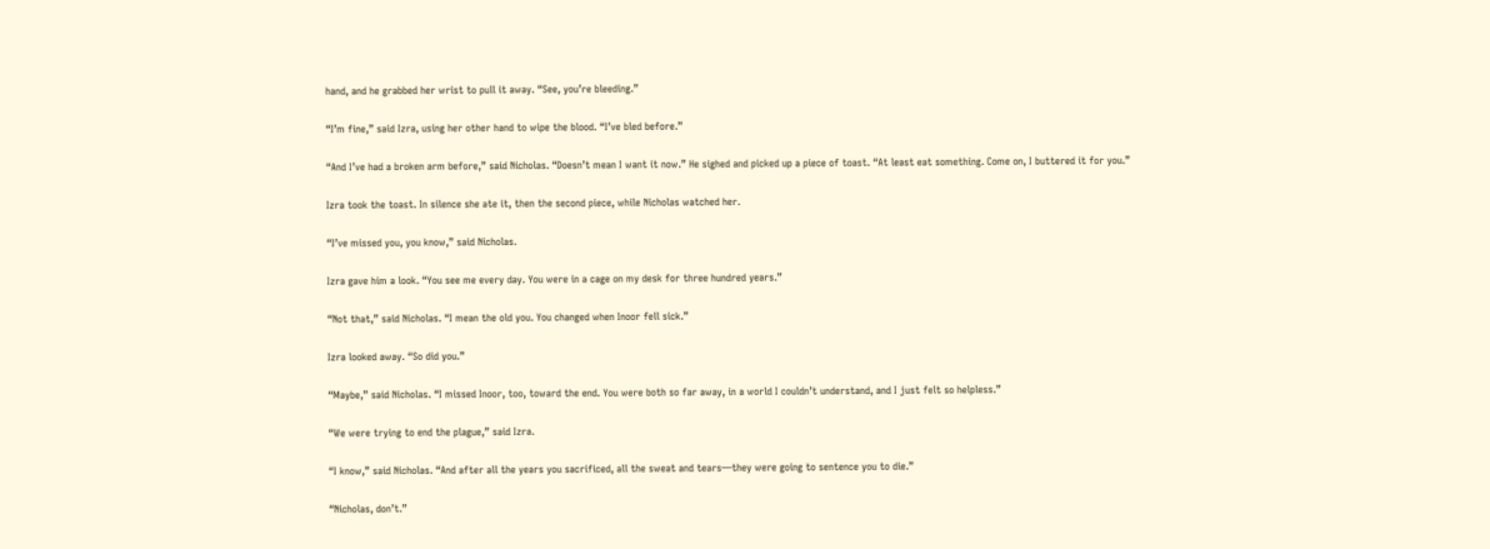hand, and he grabbed her wrist to pull it away. “See, you’re bleeding.”

“I’m fine,” said Izra, using her other hand to wipe the blood. “I’ve bled before.”

“And I’ve had a broken arm before,” said Nicholas. “Doesn’t mean I want it now.” He sighed and picked up a piece of toast. “At least eat something. Come on, I buttered it for you.”

Izra took the toast. In silence she ate it, then the second piece, while Nicholas watched her.

“I’ve missed you, you know,” said Nicholas.

Izra gave him a look. “You see me every day. You were in a cage on my desk for three hundred years.”

“Not that,” said Nicholas. “I mean the old you. You changed when Inoor fell sick.”

Izra looked away. “So did you.”

“Maybe,” said Nicholas. “I missed Inoor, too, toward the end. You were both so far away, in a world I couldn’t understand, and I just felt so helpless.”

“We were trying to end the plague,” said Izra.

“I know,” said Nicholas. “And after all the years you sacrificed, all the sweat and tears—they were going to sentence you to die.”

“Nicholas, don’t.”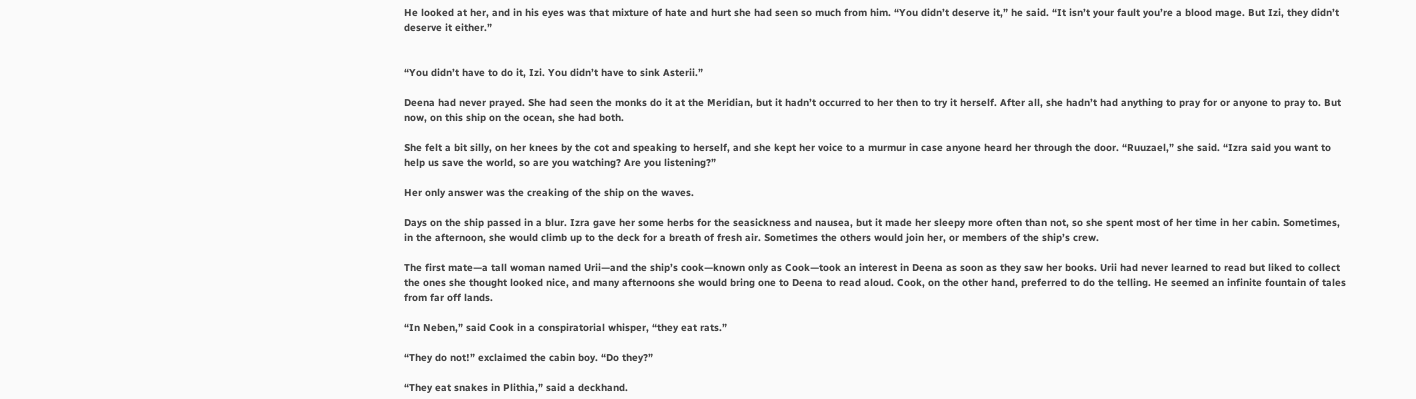He looked at her, and in his eyes was that mixture of hate and hurt she had seen so much from him. “You didn’t deserve it,” he said. “It isn’t your fault you’re a blood mage. But Izi, they didn’t deserve it either.”


“You didn’t have to do it, Izi. You didn’t have to sink Asterii.”

Deena had never prayed. She had seen the monks do it at the Meridian, but it hadn’t occurred to her then to try it herself. After all, she hadn’t had anything to pray for or anyone to pray to. But now, on this ship on the ocean, she had both.

She felt a bit silly, on her knees by the cot and speaking to herself, and she kept her voice to a murmur in case anyone heard her through the door. “Ruuzael,” she said. “Izra said you want to help us save the world, so are you watching? Are you listening?”

Her only answer was the creaking of the ship on the waves.

Days on the ship passed in a blur. Izra gave her some herbs for the seasickness and nausea, but it made her sleepy more often than not, so she spent most of her time in her cabin. Sometimes, in the afternoon, she would climb up to the deck for a breath of fresh air. Sometimes the others would join her, or members of the ship’s crew.

The first mate—a tall woman named Urii—and the ship’s cook—known only as Cook—took an interest in Deena as soon as they saw her books. Urii had never learned to read but liked to collect the ones she thought looked nice, and many afternoons she would bring one to Deena to read aloud. Cook, on the other hand, preferred to do the telling. He seemed an infinite fountain of tales from far off lands.

“In Neben,” said Cook in a conspiratorial whisper, “they eat rats.”

“They do not!” exclaimed the cabin boy. “Do they?”

“They eat snakes in Plithia,” said a deckhand.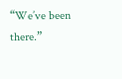“We’ve been there.”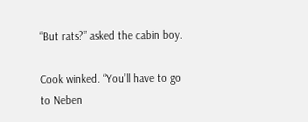“But rats?” asked the cabin boy.

Cook winked. “You’ll have to go to Neben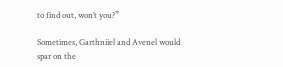to find out, won’t you?”

Sometimes, Garthniiel and Avenel would spar on the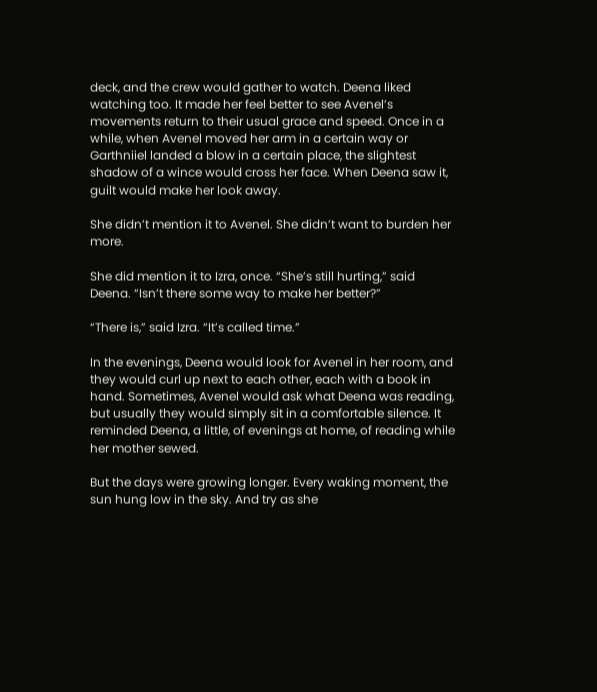deck, and the crew would gather to watch. Deena liked watching too. It made her feel better to see Avenel’s movements return to their usual grace and speed. Once in a while, when Avenel moved her arm in a certain way or Garthniiel landed a blow in a certain place, the slightest shadow of a wince would cross her face. When Deena saw it, guilt would make her look away.

She didn’t mention it to Avenel. She didn’t want to burden her more.

She did mention it to Izra, once. “She’s still hurting,” said Deena. “Isn’t there some way to make her better?”

“There is,” said Izra. “It’s called time.”

In the evenings, Deena would look for Avenel in her room, and they would curl up next to each other, each with a book in hand. Sometimes, Avenel would ask what Deena was reading, but usually they would simply sit in a comfortable silence. It reminded Deena, a little, of evenings at home, of reading while her mother sewed.

But the days were growing longer. Every waking moment, the sun hung low in the sky. And try as she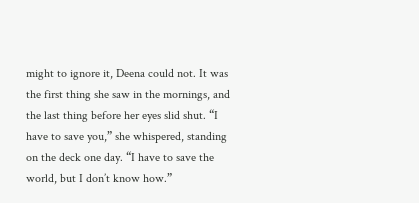might to ignore it, Deena could not. It was the first thing she saw in the mornings, and the last thing before her eyes slid shut. “I have to save you,” she whispered, standing on the deck one day. “I have to save the world, but I don’t know how.”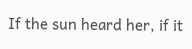If the sun heard her, if it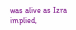was alive as Izra implied,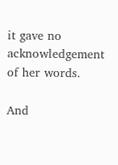it gave no acknowledgement of her words.

And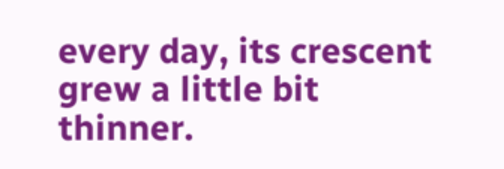every day, its crescent grew a little bit thinner.